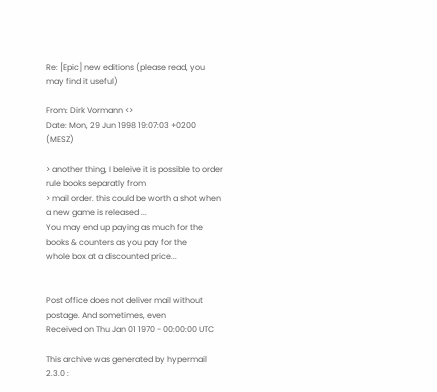Re: [Epic] new editions (please read, you may find it useful)

From: Dirk Vormann <>
Date: Mon, 29 Jun 1998 19:07:03 +0200 (MESZ)

> another thing, I beleive it is possible to order rule books separatly from
> mail order. this could be worth a shot when a new game is released ...
You may end up paying as much for the books & counters as you pay for the
whole box at a discounted price...


Post office does not deliver mail without postage. And sometimes, even
Received on Thu Jan 01 1970 - 00:00:00 UTC

This archive was generated by hypermail 2.3.0 :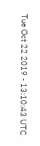Tue Oct 22 2019 - 13:10:43 UTC